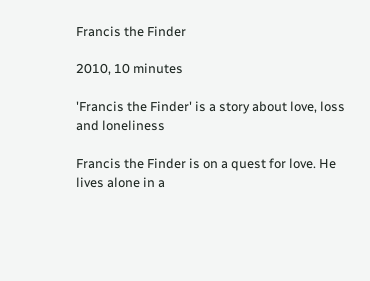Francis the Finder

2010, 10 minutes

'Francis the Finder' is a story about love, loss and loneliness

Francis the Finder is on a quest for love. He lives alone in a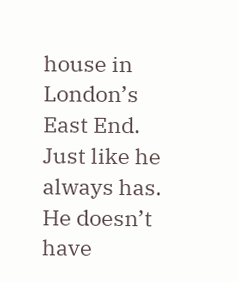house in London’s East End. Just like he always has. He doesn’t have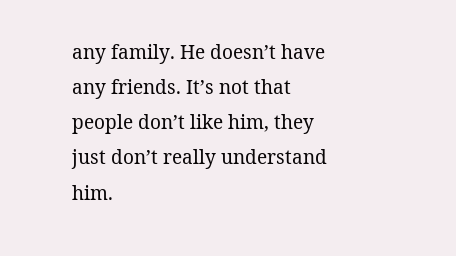any family. He doesn’t have any friends. It’s not that people don’t like him, they just don’t really understand him.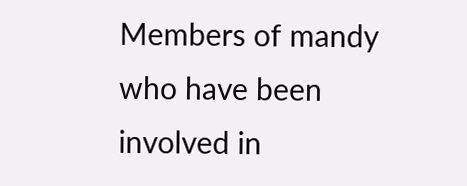Members of mandy who have been involved in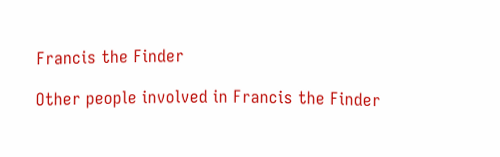Francis the Finder

Other people involved in Francis the Finder